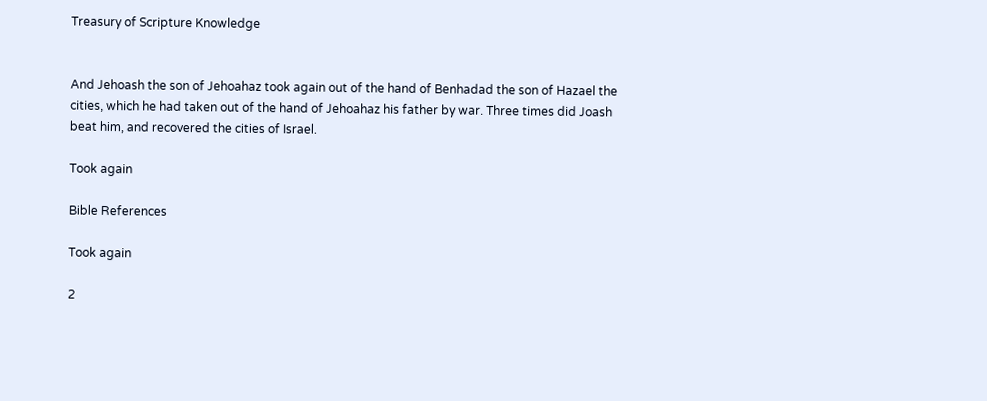Treasury of Scripture Knowledge


And Jehoash the son of Jehoahaz took again out of the hand of Benhadad the son of Hazael the cities, which he had taken out of the hand of Jehoahaz his father by war. Three times did Joash beat him, and recovered the cities of Israel.

Took again

Bible References

Took again

2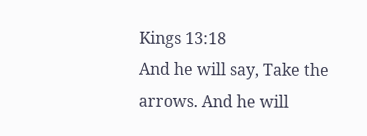Kings 13:18
And he will say, Take the arrows. And he will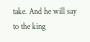take. And he will say to the king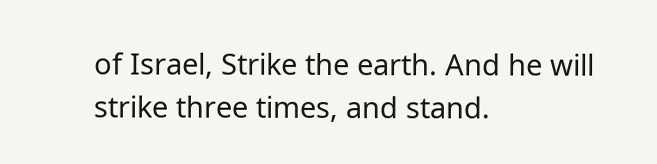of Israel, Strike the earth. And he will strike three times, and stand.